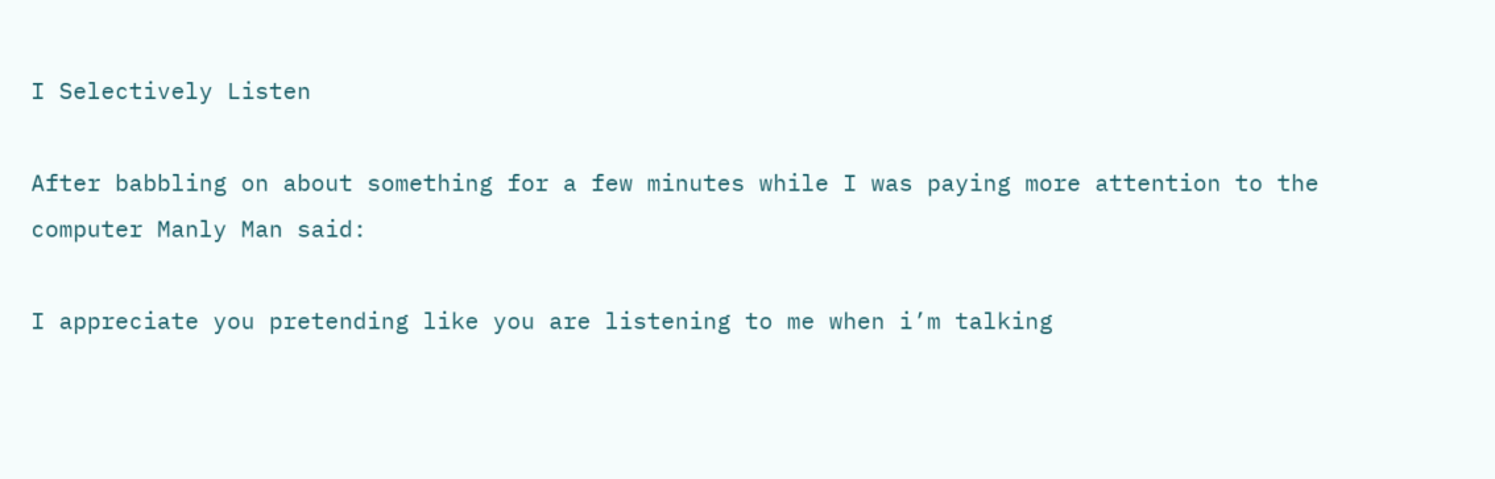I Selectively Listen

After babbling on about something for a few minutes while I was paying more attention to the computer Manly Man said:

I appreciate you pretending like you are listening to me when i’m talking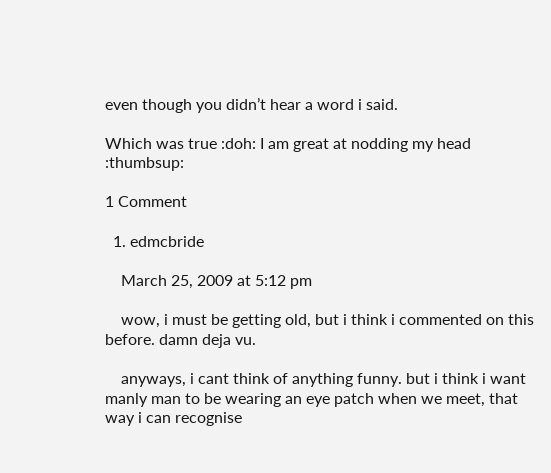even though you didn’t hear a word i said.

Which was true :doh: I am great at nodding my head :thumbsup:

1 Comment

  1. edmcbride

    March 25, 2009 at 5:12 pm

    wow, i must be getting old, but i think i commented on this before. damn deja vu.

    anyways, i cant think of anything funny. but i think i want manly man to be wearing an eye patch when we meet, that way i can recognise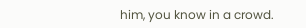him, you know in a crowd.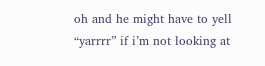oh and he might have to yell “yarrrr” if i’m not looking at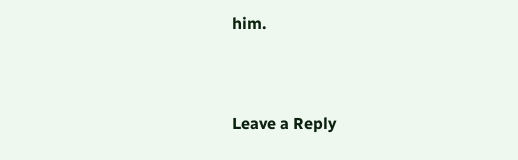him.


Leave a Reply